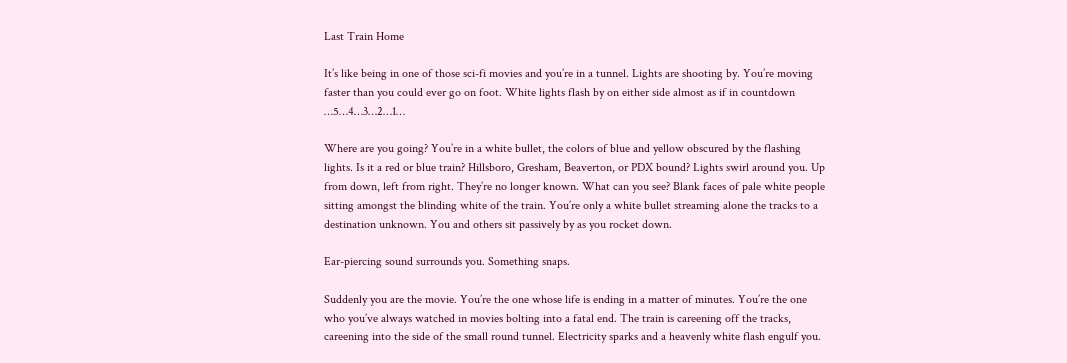Last Train Home

It’s like being in one of those sci-fi movies and you’re in a tunnel. Lights are shooting by. You’re moving faster than you could ever go on foot. White lights flash by on either side almost as if in countdown …5…4…3…2…1…

Where are you going? You’re in a white bullet, the colors of blue and yellow obscured by the flashing lights. Is it a red or blue train? Hillsboro, Gresham, Beaverton, or PDX bound? Lights swirl around you. Up from down, left from right. They’re no longer known. What can you see? Blank faces of pale white people sitting amongst the blinding white of the train. You’re only a white bullet streaming alone the tracks to a destination unknown. You and others sit passively by as you rocket down.

Ear-piercing sound surrounds you. Something snaps.

Suddenly you are the movie. You’re the one whose life is ending in a matter of minutes. You’re the one who you’ve always watched in movies bolting into a fatal end. The train is careening off the tracks, careening into the side of the small round tunnel. Electricity sparks and a heavenly white flash engulf you.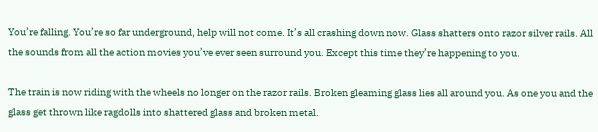You’re falling. You’re so far underground, help will not come. It’s all crashing down now. Glass shatters onto razor silver rails. All the sounds from all the action movies you’ve ever seen surround you. Except this time they’re happening to you.

The train is now riding with the wheels no longer on the razor rails. Broken gleaming glass lies all around you. As one you and the glass get thrown like ragdolls into shattered glass and broken metal.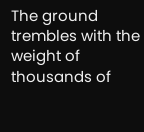The ground trembles with the weight of thousands of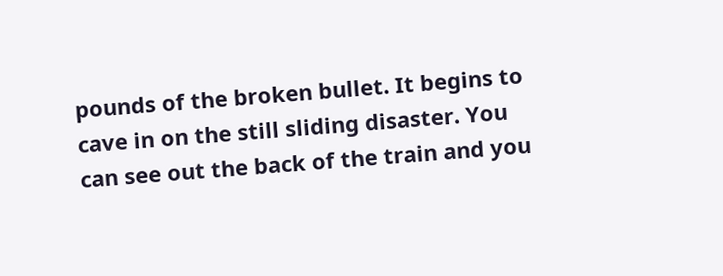pounds of the broken bullet. It begins to cave in on the still sliding disaster. You can see out the back of the train and you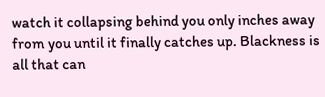watch it collapsing behind you only inches away from you until it finally catches up. Blackness is all that can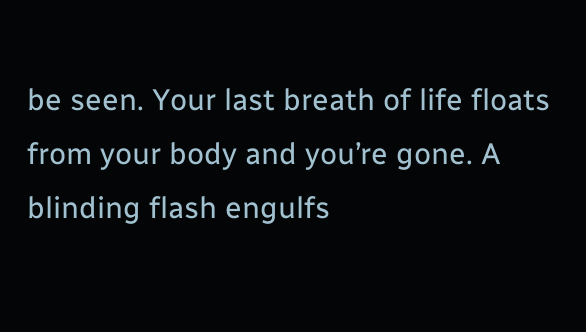be seen. Your last breath of life floats from your body and you’re gone. A blinding flash engulfs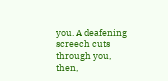you. A deafening screech cuts through you, then,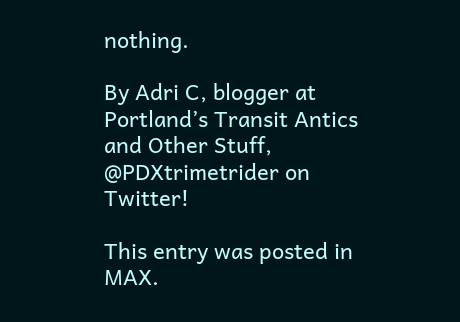nothing.

By Adri C, blogger at Portland’s Transit Antics and Other Stuff, @PDXtrimetrider on Twitter!

This entry was posted in MAX.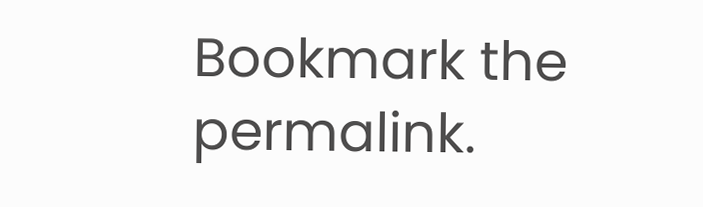Bookmark the permalink.